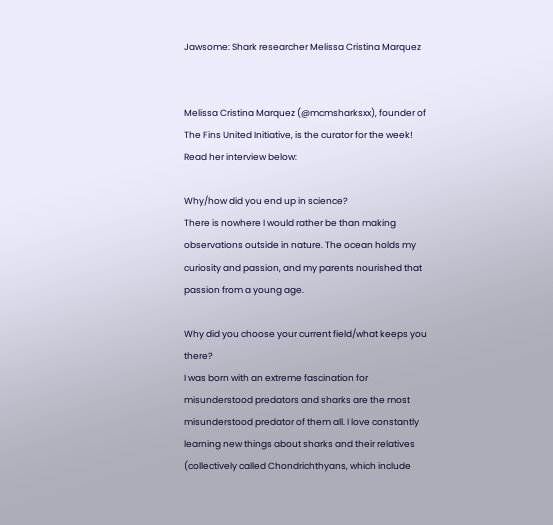Jawsome: Shark researcher Melissa Cristina Marquez


Melissa Cristina Marquez (@mcmsharksxx), founder of The Fins United Initiative, is the curator for the week! Read her interview below:

Why/how did you end up in science?
There is nowhere I would rather be than making observations outside in nature. The ocean holds my curiosity and passion, and my parents nourished that passion from a young age.

Why did you choose your current field/what keeps you there?
I was born with an extreme fascination for misunderstood predators and sharks are the most misunderstood predator of them all. I love constantly learning new things about sharks and their relatives (collectively called Chondrichthyans, which include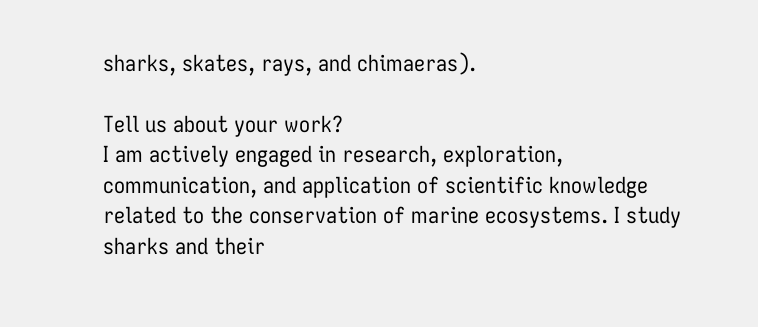sharks, skates, rays, and chimaeras).

Tell us about your work?
I am actively engaged in research, exploration, communication, and application of scientific knowledge related to the conservation of marine ecosystems. I study sharks and their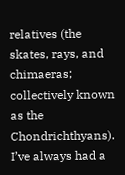relatives (the skates, rays, and chimaeras; collectively known as the Chondrichthyans). I’ve always had a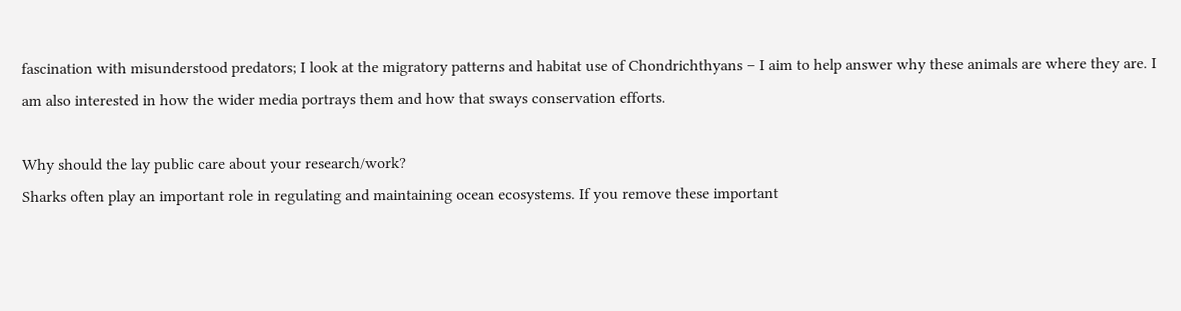fascination with misunderstood predators; I look at the migratory patterns and habitat use of Chondrichthyans – I aim to help answer why these animals are where they are. I am also interested in how the wider media portrays them and how that sways conservation efforts.

Why should the lay public care about your research/work?
Sharks often play an important role in regulating and maintaining ocean ecosystems. If you remove these important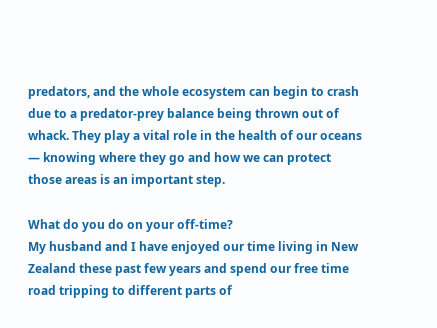predators, and the whole ecosystem can begin to crash due to a predator-prey balance being thrown out of whack. They play a vital role in the health of our oceans — knowing where they go and how we can protect those areas is an important step.

What do you do on your off-time?
My husband and I have enjoyed our time living in New Zealand these past few years and spend our free time road tripping to different parts of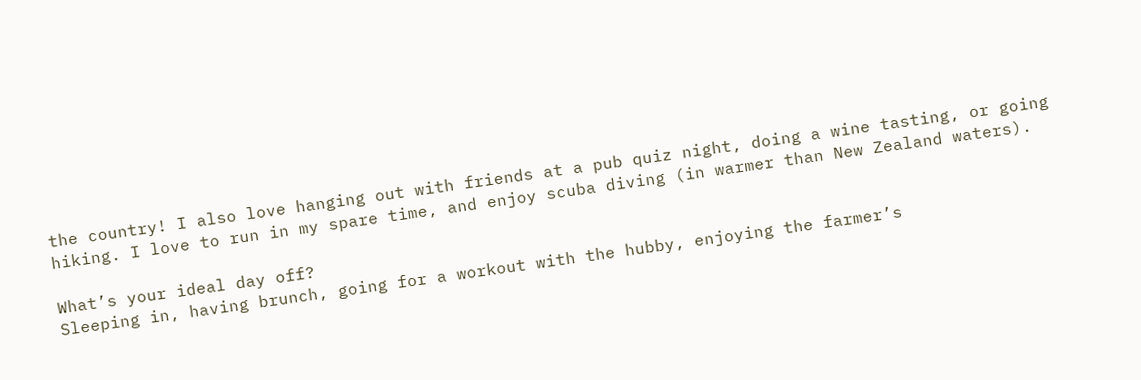the country! I also love hanging out with friends at a pub quiz night, doing a wine tasting, or going hiking. I love to run in my spare time, and enjoy scuba diving (in warmer than New Zealand waters).

What’s your ideal day off?
Sleeping in, having brunch, going for a workout with the hubby, enjoying the farmer’s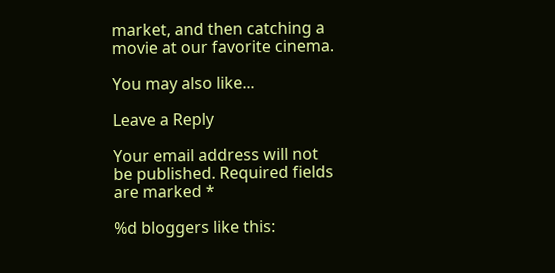market, and then catching a movie at our favorite cinema.

You may also like...

Leave a Reply

Your email address will not be published. Required fields are marked *

%d bloggers like this: